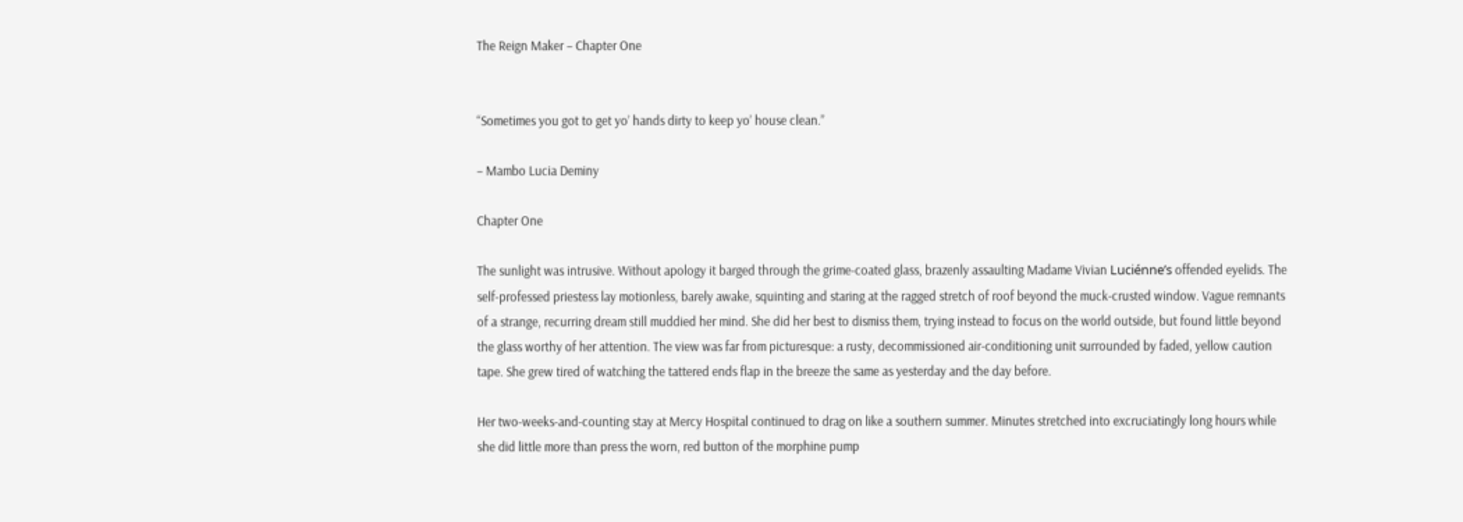The Reign Maker – Chapter One


“Sometimes you got to get yo’ hands dirty to keep yo’ house clean.”

– Mambo Lucia Deminy

Chapter One

The sunlight was intrusive. Without apology it barged through the grime-coated glass, brazenly assaulting Madame Vivian Luciénne’s offended eyelids. The self-professed priestess lay motionless, barely awake, squinting and staring at the ragged stretch of roof beyond the muck-crusted window. Vague remnants of a strange, recurring dream still muddied her mind. She did her best to dismiss them, trying instead to focus on the world outside, but found little beyond the glass worthy of her attention. The view was far from picturesque: a rusty, decommissioned air-conditioning unit surrounded by faded, yellow caution tape. She grew tired of watching the tattered ends flap in the breeze the same as yesterday and the day before.

Her two-weeks-and-counting stay at Mercy Hospital continued to drag on like a southern summer. Minutes stretched into excruciatingly long hours while she did little more than press the worn, red button of the morphine pump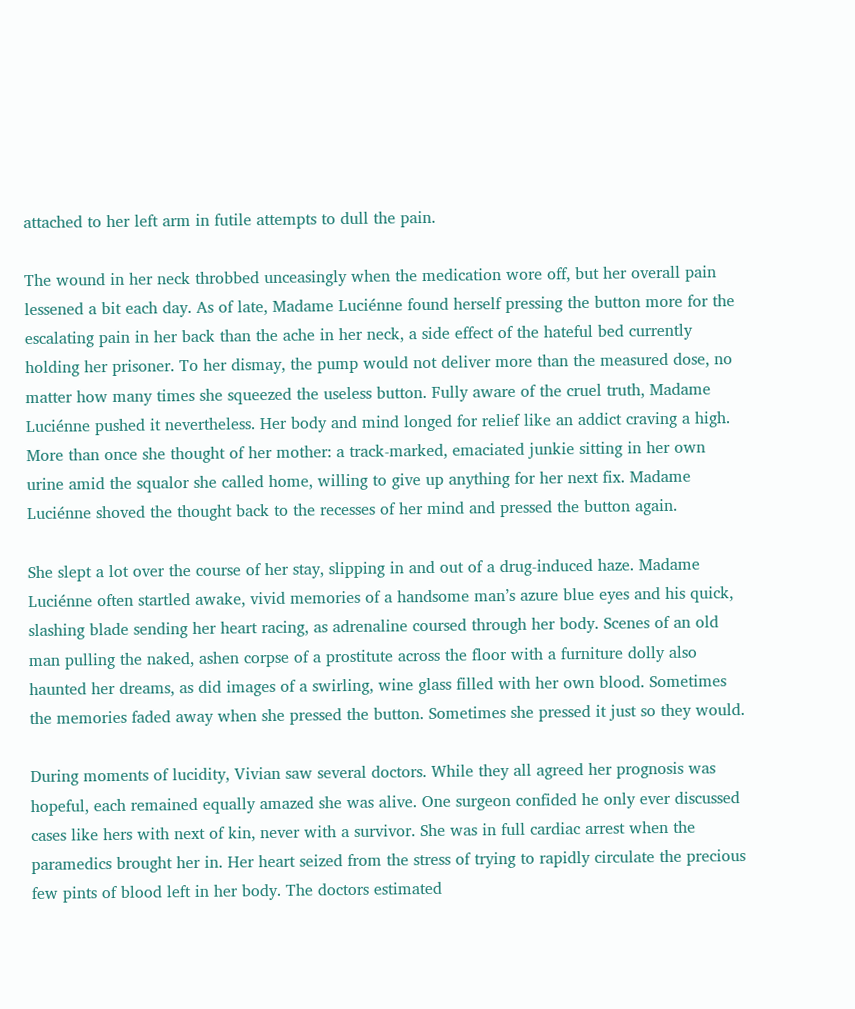attached to her left arm in futile attempts to dull the pain.

The wound in her neck throbbed unceasingly when the medication wore off, but her overall pain lessened a bit each day. As of late, Madame Luciénne found herself pressing the button more for the escalating pain in her back than the ache in her neck, a side effect of the hateful bed currently holding her prisoner. To her dismay, the pump would not deliver more than the measured dose, no matter how many times she squeezed the useless button. Fully aware of the cruel truth, Madame Luciénne pushed it nevertheless. Her body and mind longed for relief like an addict craving a high. More than once she thought of her mother: a track-marked, emaciated junkie sitting in her own urine amid the squalor she called home, willing to give up anything for her next fix. Madame Luciénne shoved the thought back to the recesses of her mind and pressed the button again.

She slept a lot over the course of her stay, slipping in and out of a drug-induced haze. Madame Luciénne often startled awake, vivid memories of a handsome man’s azure blue eyes and his quick, slashing blade sending her heart racing, as adrenaline coursed through her body. Scenes of an old man pulling the naked, ashen corpse of a prostitute across the floor with a furniture dolly also haunted her dreams, as did images of a swirling, wine glass filled with her own blood. Sometimes the memories faded away when she pressed the button. Sometimes she pressed it just so they would.

During moments of lucidity, Vivian saw several doctors. While they all agreed her prognosis was hopeful, each remained equally amazed she was alive. One surgeon confided he only ever discussed cases like hers with next of kin, never with a survivor. She was in full cardiac arrest when the paramedics brought her in. Her heart seized from the stress of trying to rapidly circulate the precious few pints of blood left in her body. The doctors estimated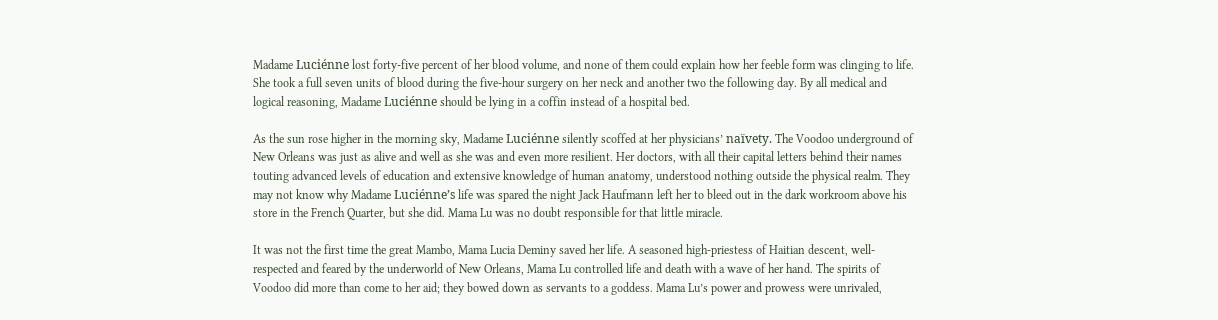Madame Luciénne lost forty-five percent of her blood volume, and none of them could explain how her feeble form was clinging to life. She took a full seven units of blood during the five-hour surgery on her neck and another two the following day. By all medical and logical reasoning, Madame Luciénne should be lying in a coffin instead of a hospital bed.

As the sun rose higher in the morning sky, Madame Luciénne silently scoffed at her physicians’ naïvety. The Voodoo underground of New Orleans was just as alive and well as she was and even more resilient. Her doctors, with all their capital letters behind their names touting advanced levels of education and extensive knowledge of human anatomy, understood nothing outside the physical realm. They may not know why Madame Luciénne’s life was spared the night Jack Haufmann left her to bleed out in the dark workroom above his store in the French Quarter, but she did. Mama Lu was no doubt responsible for that little miracle.

It was not the first time the great Mambo, Mama Lucia Deminy saved her life. A seasoned high-priestess of Haitian descent, well-respected and feared by the underworld of New Orleans, Mama Lu controlled life and death with a wave of her hand. The spirits of Voodoo did more than come to her aid; they bowed down as servants to a goddess. Mama Lu’s power and prowess were unrivaled,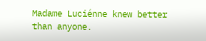Madame Luciénne knew better than anyone.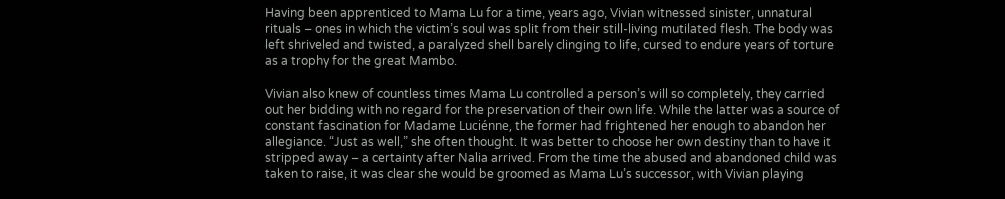Having been apprenticed to Mama Lu for a time, years ago, Vivian witnessed sinister, unnatural rituals – ones in which the victim’s soul was split from their still-living mutilated flesh. The body was left shriveled and twisted, a paralyzed shell barely clinging to life, cursed to endure years of torture as a trophy for the great Mambo.

Vivian also knew of countless times Mama Lu controlled a person’s will so completely, they carried out her bidding with no regard for the preservation of their own life. While the latter was a source of constant fascination for Madame Luciénne, the former had frightened her enough to abandon her allegiance. “Just as well,” she often thought. It was better to choose her own destiny than to have it stripped away – a certainty after Nalia arrived. From the time the abused and abandoned child was taken to raise, it was clear she would be groomed as Mama Lu’s successor, with Vivian playing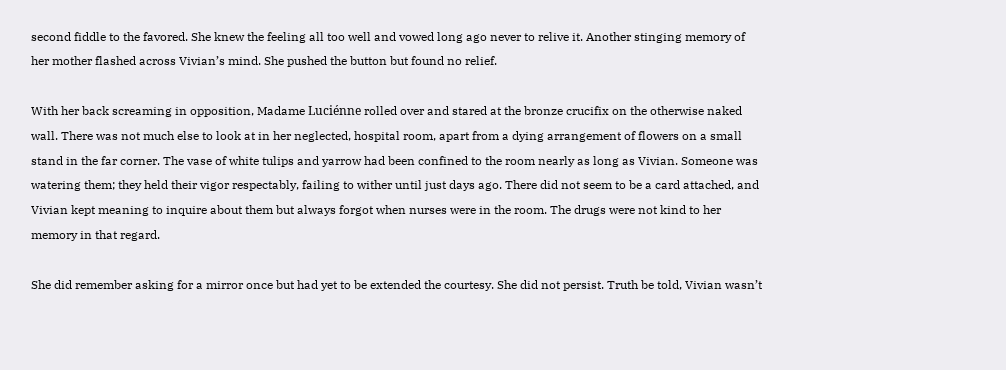second fiddle to the favored. She knew the feeling all too well and vowed long ago never to relive it. Another stinging memory of her mother flashed across Vivian’s mind. She pushed the button but found no relief.

With her back screaming in opposition, Madame Luciénne rolled over and stared at the bronze crucifix on the otherwise naked wall. There was not much else to look at in her neglected, hospital room, apart from a dying arrangement of flowers on a small stand in the far corner. The vase of white tulips and yarrow had been confined to the room nearly as long as Vivian. Someone was watering them; they held their vigor respectably, failing to wither until just days ago. There did not seem to be a card attached, and Vivian kept meaning to inquire about them but always forgot when nurses were in the room. The drugs were not kind to her memory in that regard.

She did remember asking for a mirror once but had yet to be extended the courtesy. She did not persist. Truth be told, Vivian wasn’t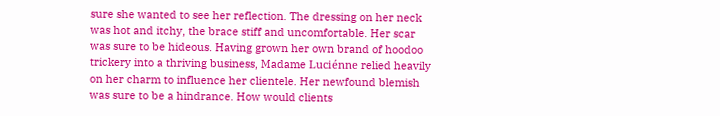sure she wanted to see her reflection. The dressing on her neck was hot and itchy, the brace stiff and uncomfortable. Her scar was sure to be hideous. Having grown her own brand of hoodoo trickery into a thriving business, Madame Luciénne relied heavily on her charm to influence her clientele. Her newfound blemish was sure to be a hindrance. How would clients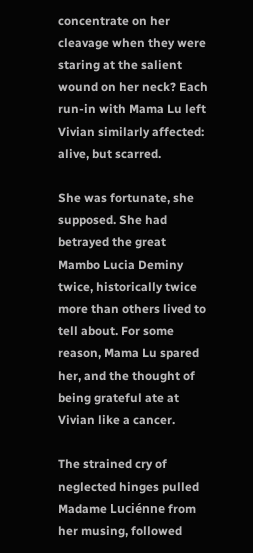concentrate on her cleavage when they were staring at the salient wound on her neck? Each run-in with Mama Lu left Vivian similarly affected: alive, but scarred.

She was fortunate, she supposed. She had betrayed the great Mambo Lucia Deminy twice, historically twice more than others lived to tell about. For some reason, Mama Lu spared her, and the thought of being grateful ate at Vivian like a cancer.

The strained cry of neglected hinges pulled Madame Luciénne from her musing, followed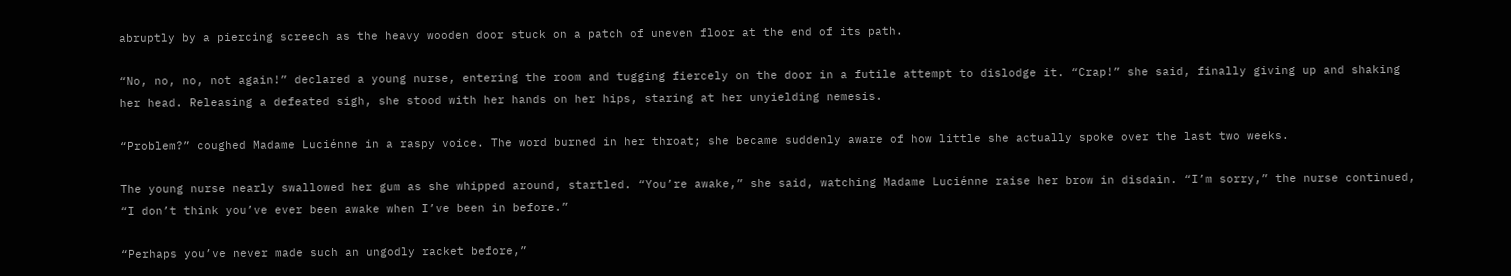abruptly by a piercing screech as the heavy wooden door stuck on a patch of uneven floor at the end of its path.

“No, no, no, not again!” declared a young nurse, entering the room and tugging fiercely on the door in a futile attempt to dislodge it. “Crap!” she said, finally giving up and shaking her head. Releasing a defeated sigh, she stood with her hands on her hips, staring at her unyielding nemesis.

“Problem?” coughed Madame Luciénne in a raspy voice. The word burned in her throat; she became suddenly aware of how little she actually spoke over the last two weeks.

The young nurse nearly swallowed her gum as she whipped around, startled. “You’re awake,” she said, watching Madame Luciénne raise her brow in disdain. “I’m sorry,” the nurse continued, “I don’t think you’ve ever been awake when I’ve been in before.”

“Perhaps you’ve never made such an ungodly racket before,”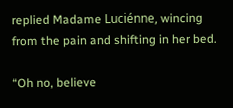replied Madame Luciénne, wincing from the pain and shifting in her bed.

“Oh no, believe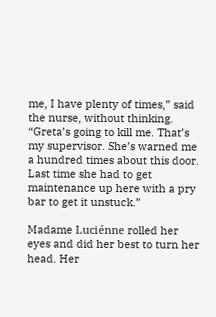me, I have plenty of times,” said the nurse, without thinking. “Greta’s going to kill me. That’s my supervisor. She’s warned me a hundred times about this door. Last time she had to get maintenance up here with a pry bar to get it unstuck.”

Madame Luciénne rolled her eyes and did her best to turn her head. Her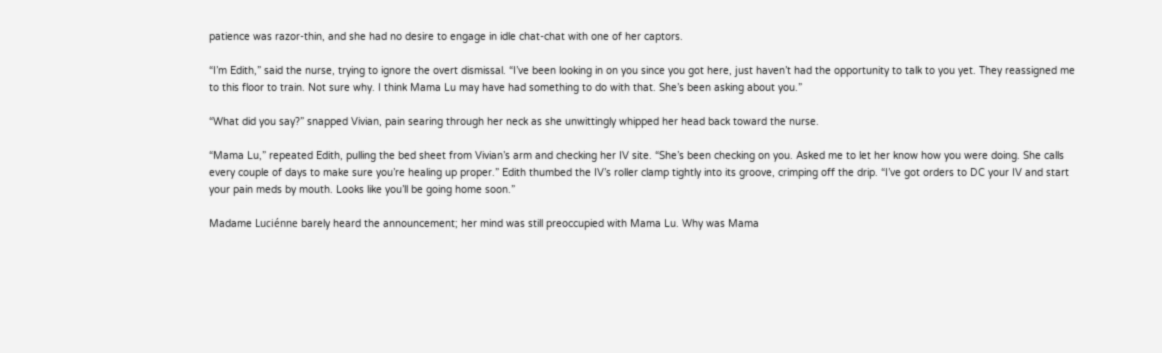patience was razor-thin, and she had no desire to engage in idle chat-chat with one of her captors.

“I’m Edith,” said the nurse, trying to ignore the overt dismissal. “I’ve been looking in on you since you got here, just haven’t had the opportunity to talk to you yet. They reassigned me to this floor to train. Not sure why. I think Mama Lu may have had something to do with that. She’s been asking about you.”

“What did you say?” snapped Vivian, pain searing through her neck as she unwittingly whipped her head back toward the nurse.

“Mama Lu,” repeated Edith, pulling the bed sheet from Vivian’s arm and checking her IV site. “She’s been checking on you. Asked me to let her know how you were doing. She calls every couple of days to make sure you’re healing up proper.” Edith thumbed the IV’s roller clamp tightly into its groove, crimping off the drip. “I’ve got orders to DC your IV and start your pain meds by mouth. Looks like you’ll be going home soon.”

Madame Luciénne barely heard the announcement; her mind was still preoccupied with Mama Lu. Why was Mama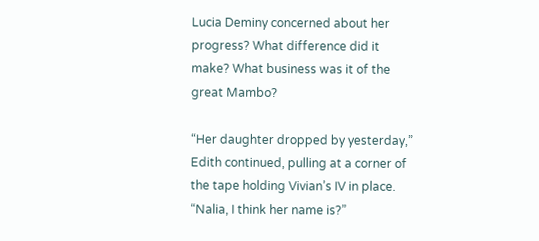Lucia Deminy concerned about her progress? What difference did it make? What business was it of the great Mambo?

“Her daughter dropped by yesterday,” Edith continued, pulling at a corner of the tape holding Vivian’s IV in place. “Nalia, I think her name is?”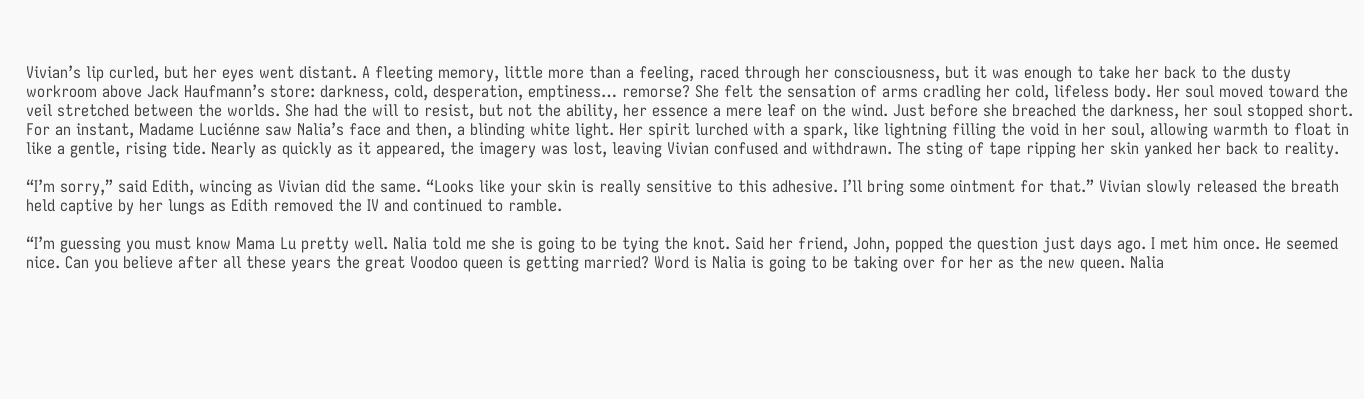Vivian’s lip curled, but her eyes went distant. A fleeting memory, little more than a feeling, raced through her consciousness, but it was enough to take her back to the dusty workroom above Jack Haufmann’s store: darkness, cold, desperation, emptiness… remorse? She felt the sensation of arms cradling her cold, lifeless body. Her soul moved toward the veil stretched between the worlds. She had the will to resist, but not the ability, her essence a mere leaf on the wind. Just before she breached the darkness, her soul stopped short. For an instant, Madame Luciénne saw Nalia’s face and then, a blinding white light. Her spirit lurched with a spark, like lightning filling the void in her soul, allowing warmth to float in like a gentle, rising tide. Nearly as quickly as it appeared, the imagery was lost, leaving Vivian confused and withdrawn. The sting of tape ripping her skin yanked her back to reality.

“I’m sorry,” said Edith, wincing as Vivian did the same. “Looks like your skin is really sensitive to this adhesive. I’ll bring some ointment for that.” Vivian slowly released the breath held captive by her lungs as Edith removed the IV and continued to ramble.

“I’m guessing you must know Mama Lu pretty well. Nalia told me she is going to be tying the knot. Said her friend, John, popped the question just days ago. I met him once. He seemed nice. Can you believe after all these years the great Voodoo queen is getting married? Word is Nalia is going to be taking over for her as the new queen. Nalia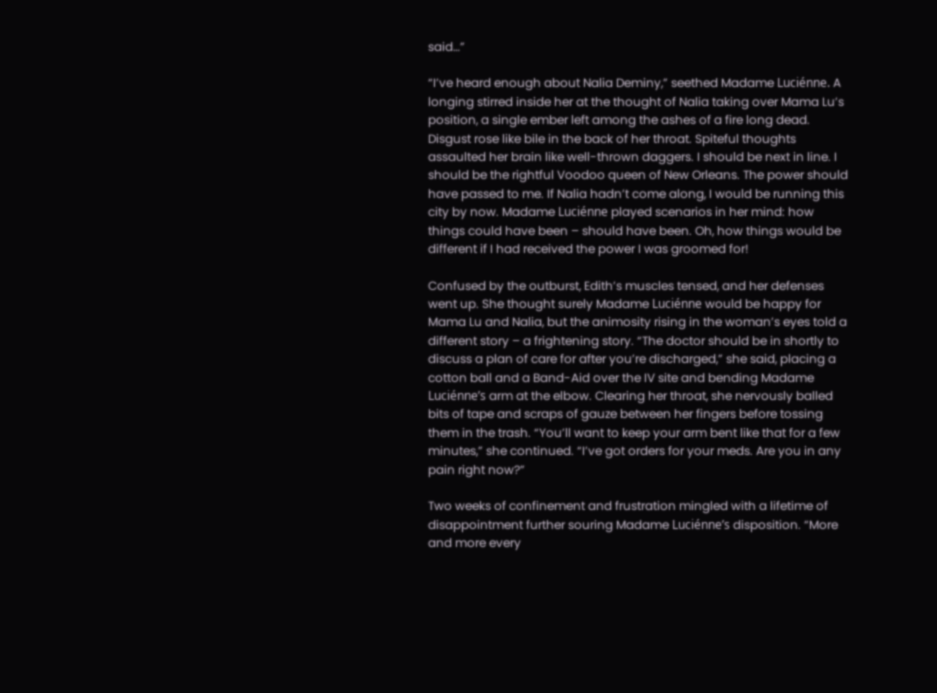said…”

“I’ve heard enough about Nalia Deminy,” seethed Madame Luciénne. A longing stirred inside her at the thought of Nalia taking over Mama Lu’s position, a single ember left among the ashes of a fire long dead. Disgust rose like bile in the back of her throat. Spiteful thoughts assaulted her brain like well-thrown daggers. I should be next in line. I should be the rightful Voodoo queen of New Orleans. The power should have passed to me. If Nalia hadn’t come along, I would be running this city by now. Madame Luciénne played scenarios in her mind: how things could have been – should have been. Oh, how things would be different if I had received the power I was groomed for!

Confused by the outburst, Edith’s muscles tensed, and her defenses went up. She thought surely Madame Luciénne would be happy for Mama Lu and Nalia, but the animosity rising in the woman’s eyes told a different story – a frightening story. “The doctor should be in shortly to discuss a plan of care for after you’re discharged,” she said, placing a cotton ball and a Band-Aid over the IV site and bending Madame Luciénne’s arm at the elbow. Clearing her throat, she nervously balled bits of tape and scraps of gauze between her fingers before tossing them in the trash. “You’ll want to keep your arm bent like that for a few minutes,” she continued. “I’ve got orders for your meds. Are you in any pain right now?”

Two weeks of confinement and frustration mingled with a lifetime of disappointment further souring Madame Luciénne’s disposition. “More and more every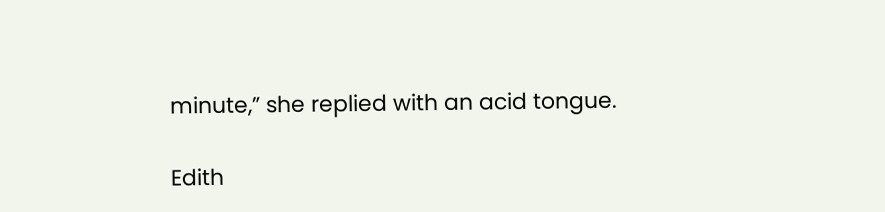minute,” she replied with an acid tongue.

Edith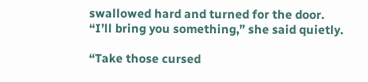swallowed hard and turned for the door. “I’ll bring you something,” she said quietly.

“Take those cursed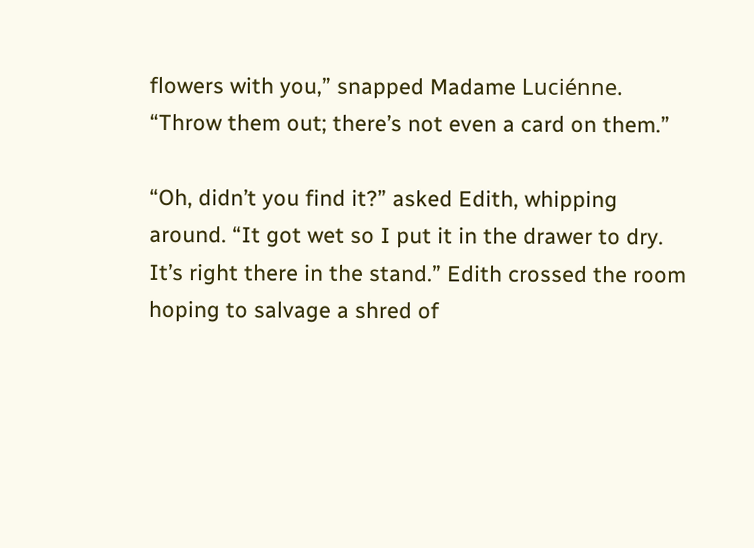flowers with you,” snapped Madame Luciénne. “Throw them out; there’s not even a card on them.”

“Oh, didn’t you find it?” asked Edith, whipping around. “It got wet so I put it in the drawer to dry. It’s right there in the stand.” Edith crossed the room hoping to salvage a shred of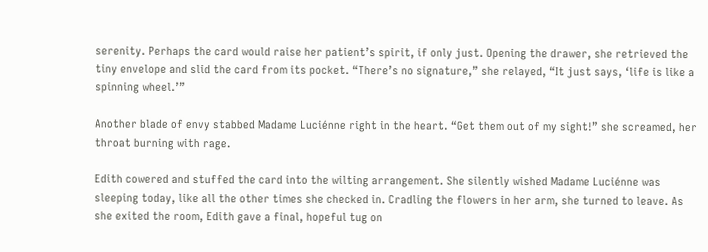serenity. Perhaps the card would raise her patient’s spirit, if only just. Opening the drawer, she retrieved the tiny envelope and slid the card from its pocket. “There’s no signature,” she relayed, “It just says, ‘life is like a spinning wheel.’”

Another blade of envy stabbed Madame Luciénne right in the heart. “Get them out of my sight!” she screamed, her throat burning with rage.

Edith cowered and stuffed the card into the wilting arrangement. She silently wished Madame Luciénne was sleeping today, like all the other times she checked in. Cradling the flowers in her arm, she turned to leave. As she exited the room, Edith gave a final, hopeful tug on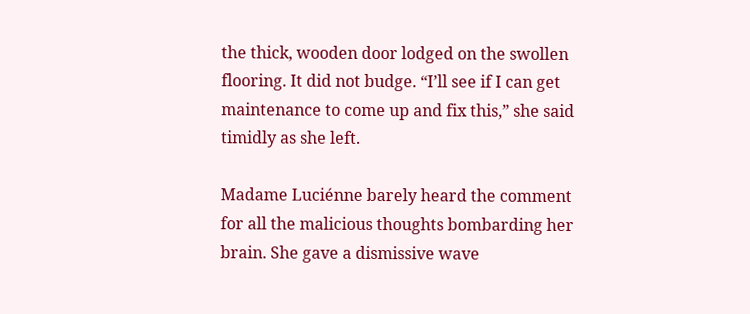the thick, wooden door lodged on the swollen flooring. It did not budge. “I’ll see if I can get maintenance to come up and fix this,” she said timidly as she left.

Madame Luciénne barely heard the comment for all the malicious thoughts bombarding her brain. She gave a dismissive wave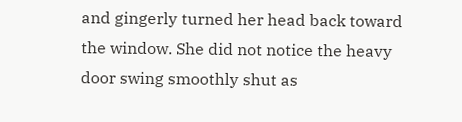and gingerly turned her head back toward the window. She did not notice the heavy door swing smoothly shut as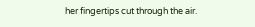her fingertips cut through the air.